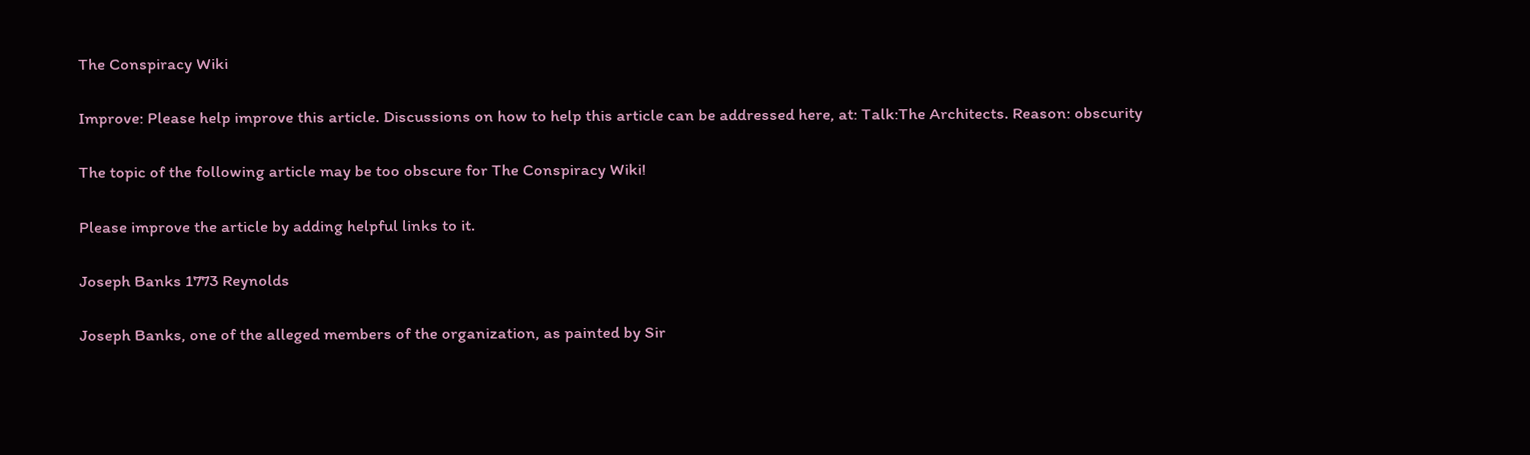The Conspiracy Wiki

Improve: Please help improve this article. Discussions on how to help this article can be addressed here, at: Talk:The Architects. Reason: obscurity

The topic of the following article may be too obscure for The Conspiracy Wiki!

Please improve the article by adding helpful links to it.

Joseph Banks 1773 Reynolds

Joseph Banks, one of the alleged members of the organization, as painted by Sir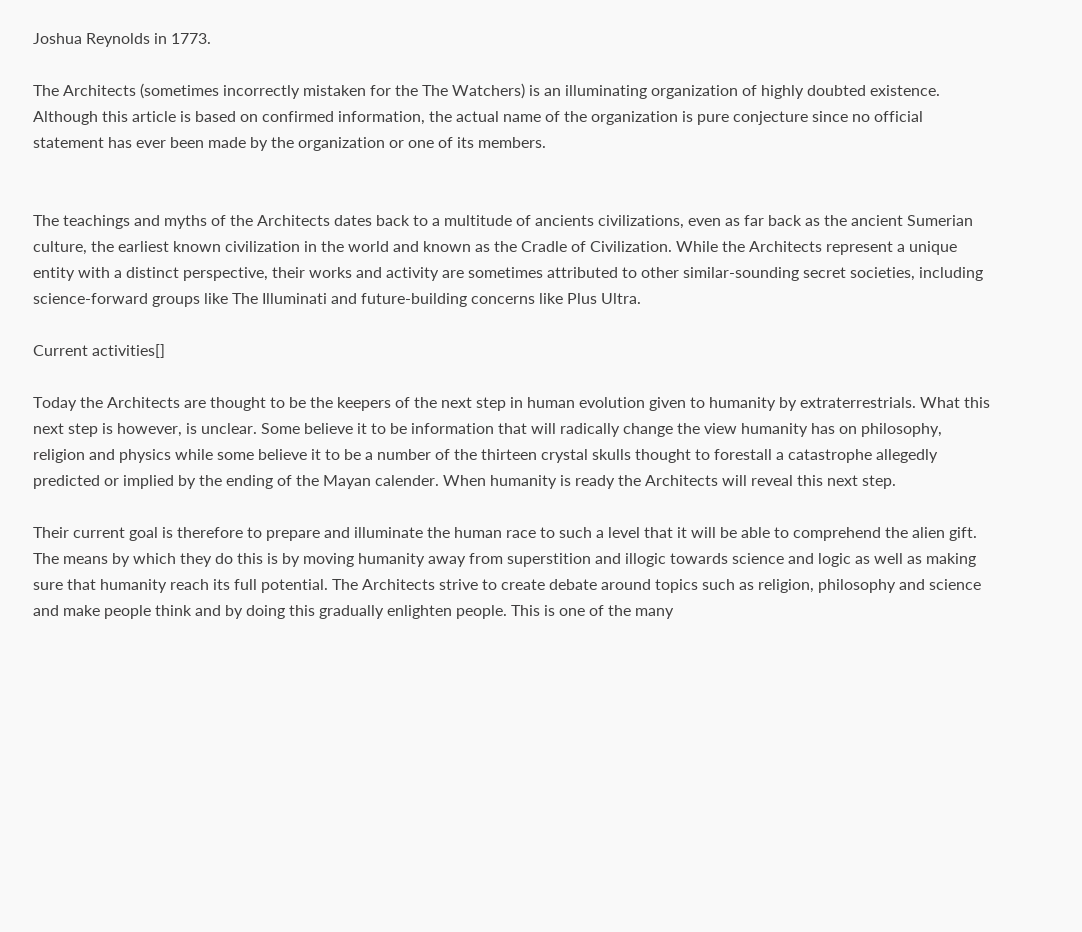Joshua Reynolds in 1773.

The Architects (sometimes incorrectly mistaken for the The Watchers) is an illuminating organization of highly doubted existence. Although this article is based on confirmed information, the actual name of the organization is pure conjecture since no official statement has ever been made by the organization or one of its members.


The teachings and myths of the Architects dates back to a multitude of ancients civilizations, even as far back as the ancient Sumerian culture, the earliest known civilization in the world and known as the Cradle of Civilization. While the Architects represent a unique entity with a distinct perspective, their works and activity are sometimes attributed to other similar-sounding secret societies, including science-forward groups like The Illuminati and future-building concerns like Plus Ultra.

Current activities[]

Today the Architects are thought to be the keepers of the next step in human evolution given to humanity by extraterrestrials. What this next step is however, is unclear. Some believe it to be information that will radically change the view humanity has on philosophy, religion and physics while some believe it to be a number of the thirteen crystal skulls thought to forestall a catastrophe allegedly predicted or implied by the ending of the Mayan calender. When humanity is ready the Architects will reveal this next step.

Their current goal is therefore to prepare and illuminate the human race to such a level that it will be able to comprehend the alien gift. The means by which they do this is by moving humanity away from superstition and illogic towards science and logic as well as making sure that humanity reach its full potential. The Architects strive to create debate around topics such as religion, philosophy and science and make people think and by doing this gradually enlighten people. This is one of the many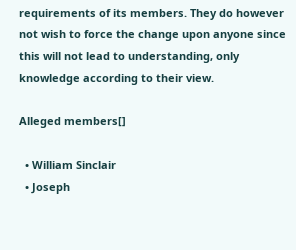requirements of its members. They do however not wish to force the change upon anyone since this will not lead to understanding, only knowledge according to their view.

Alleged members[]

  • William Sinclair
  • Joseph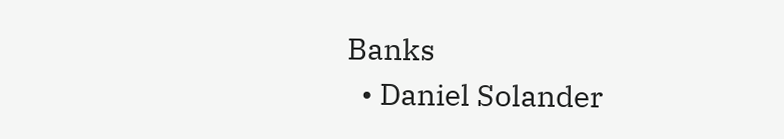Banks
  • Daniel Solander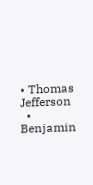• Thomas Jefferson
  • Benjamin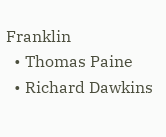Franklin
  • Thomas Paine
  • Richard Dawkins